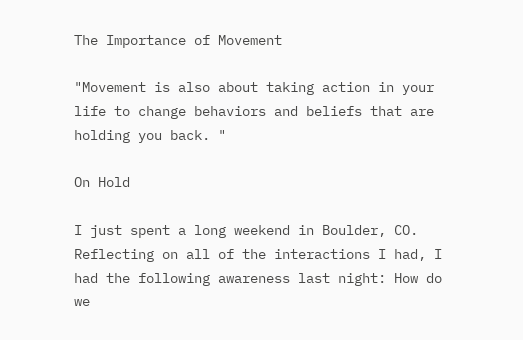The Importance of Movement

"Movement is also about taking action in your life to change behaviors and beliefs that are holding you back. "

On Hold

I just spent a long weekend in Boulder, CO.  Reflecting on all of the interactions I had, I had the following awareness last night: How do we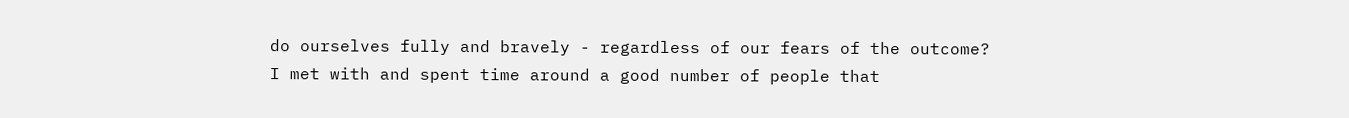do ourselves fully and bravely - regardless of our fears of the outcome? I met with and spent time around a good number of people that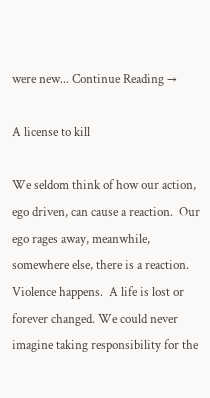were new... Continue Reading →

A license to kill

We seldom think of how our action, ego driven, can cause a reaction.  Our ego rages away, meanwhile, somewhere else, there is a reaction.  Violence happens.  A life is lost or forever changed. We could never imagine taking responsibility for the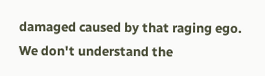damaged caused by that raging ego.  We don't understand the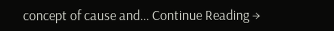concept of cause and... Continue Reading →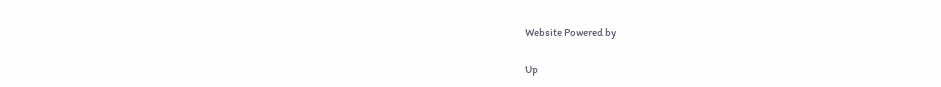Website Powered by

Up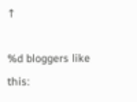↑

%d bloggers like this: